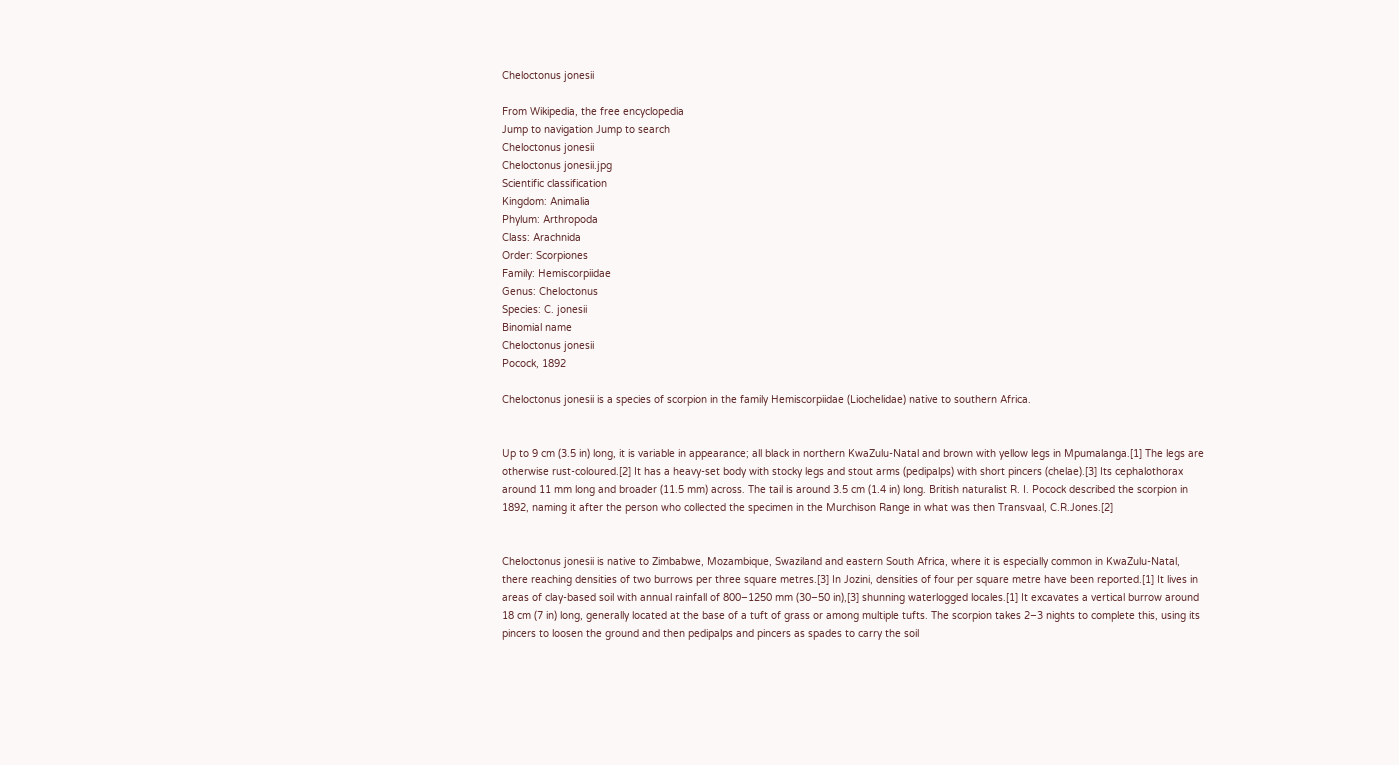Cheloctonus jonesii

From Wikipedia, the free encyclopedia
Jump to navigation Jump to search
Cheloctonus jonesii
Cheloctonus jonesii.jpg
Scientific classification
Kingdom: Animalia
Phylum: Arthropoda
Class: Arachnida
Order: Scorpiones
Family: Hemiscorpiidae
Genus: Cheloctonus
Species: C. jonesii
Binomial name
Cheloctonus jonesii
Pocock, 1892

Cheloctonus jonesii is a species of scorpion in the family Hemiscorpiidae (Liochelidae) native to southern Africa.


Up to 9 cm (3.5 in) long, it is variable in appearance; all black in northern KwaZulu-Natal and brown with yellow legs in Mpumalanga.[1] The legs are otherwise rust-coloured.[2] It has a heavy-set body with stocky legs and stout arms (pedipalps) with short pincers (chelae).[3] Its cephalothorax around 11 mm long and broader (11.5 mm) across. The tail is around 3.5 cm (1.4 in) long. British naturalist R. I. Pocock described the scorpion in 1892, naming it after the person who collected the specimen in the Murchison Range in what was then Transvaal, C.R.Jones.[2]


Cheloctonus jonesii is native to Zimbabwe, Mozambique, Swaziland and eastern South Africa, where it is especially common in KwaZulu-Natal, there reaching densities of two burrows per three square metres.[3] In Jozini, densities of four per square metre have been reported.[1] It lives in areas of clay-based soil with annual rainfall of 800–1250 mm (30–50 in),[3] shunning waterlogged locales.[1] It excavates a vertical burrow around 18 cm (7 in) long, generally located at the base of a tuft of grass or among multiple tufts. The scorpion takes 2–3 nights to complete this, using its pincers to loosen the ground and then pedipalps and pincers as spades to carry the soil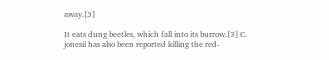away.[3]

It eats dung beetles, which fall into its burrow.[3] C. jonesii has also been reported killing the red-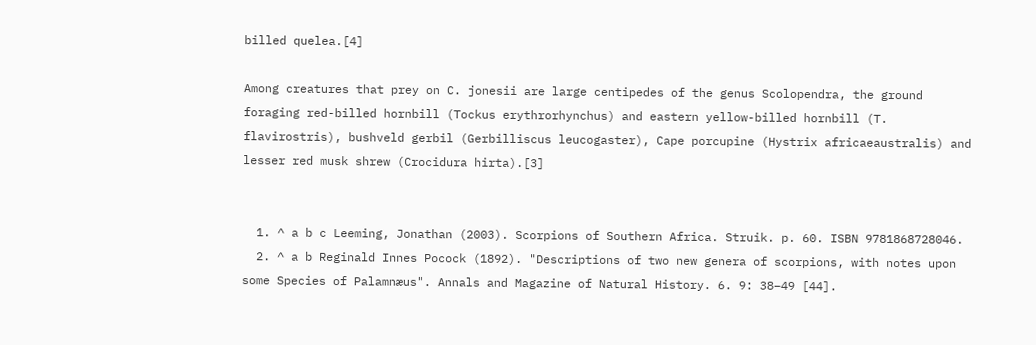billed quelea.[4]

Among creatures that prey on C. jonesii are large centipedes of the genus Scolopendra, the ground foraging red-billed hornbill (Tockus erythrorhynchus) and eastern yellow-billed hornbill (T. flavirostris), bushveld gerbil (Gerbilliscus leucogaster), Cape porcupine (Hystrix africaeaustralis) and lesser red musk shrew (Crocidura hirta).[3]


  1. ^ a b c Leeming, Jonathan (2003). Scorpions of Southern Africa. Struik. p. 60. ISBN 9781868728046.
  2. ^ a b Reginald Innes Pocock (1892). "Descriptions of two new genera of scorpions, with notes upon some Species of Palamnæus". Annals and Magazine of Natural History. 6. 9: 38–49 [44].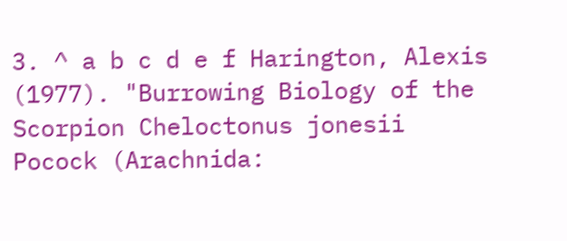3. ^ a b c d e f Harington, Alexis (1977). "Burrowing Biology of the Scorpion Cheloctonus jonesii Pocock (Arachnida: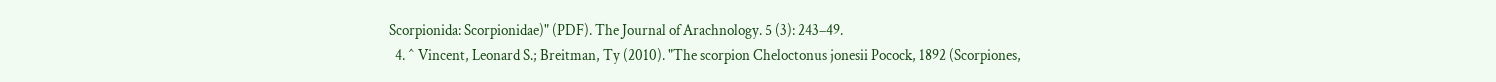Scorpionida: Scorpionidae)" (PDF). The Journal of Arachnology. 5 (3): 243–49.
  4. ^ Vincent, Leonard S.; Breitman, Ty (2010). "The scorpion Cheloctonus jonesii Pocock, 1892 (Scorpiones,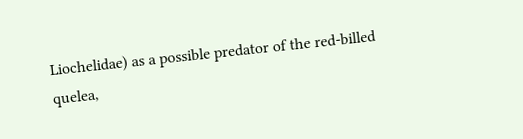Liochelidae) as a possible predator of the red-billed quelea,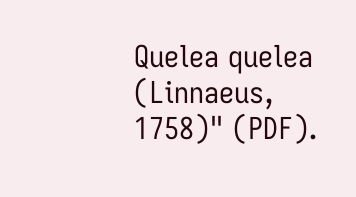Quelea quelea (Linnaeus, 1758)" (PDF).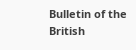Bulletin of the British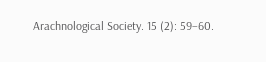Arachnological Society. 15 (2): 59–60.